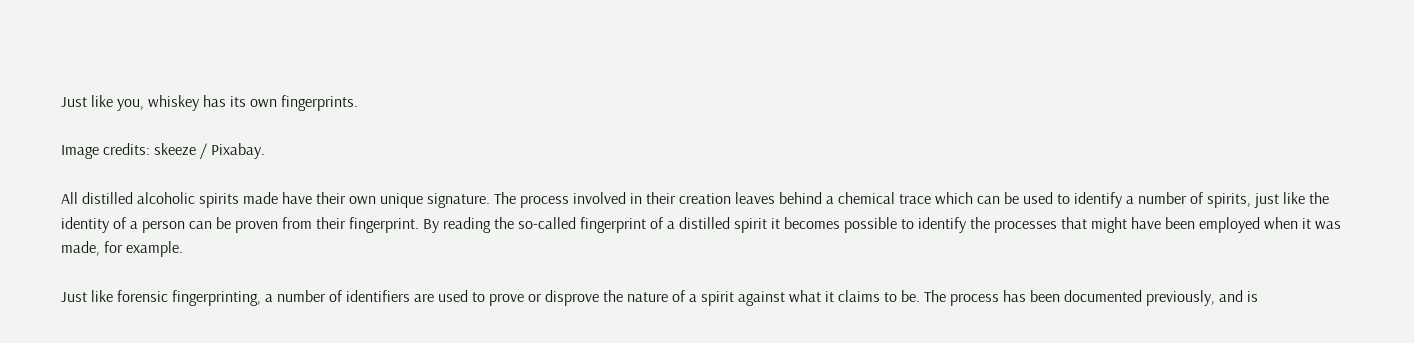Just like you, whiskey has its own fingerprints.

Image credits: skeeze / Pixabay.

All distilled alcoholic spirits made have their own unique signature. The process involved in their creation leaves behind a chemical trace which can be used to identify a number of spirits, just like the identity of a person can be proven from their fingerprint. By reading the so-called fingerprint of a distilled spirit it becomes possible to identify the processes that might have been employed when it was made, for example.

Just like forensic fingerprinting, a number of identifiers are used to prove or disprove the nature of a spirit against what it claims to be. The process has been documented previously, and is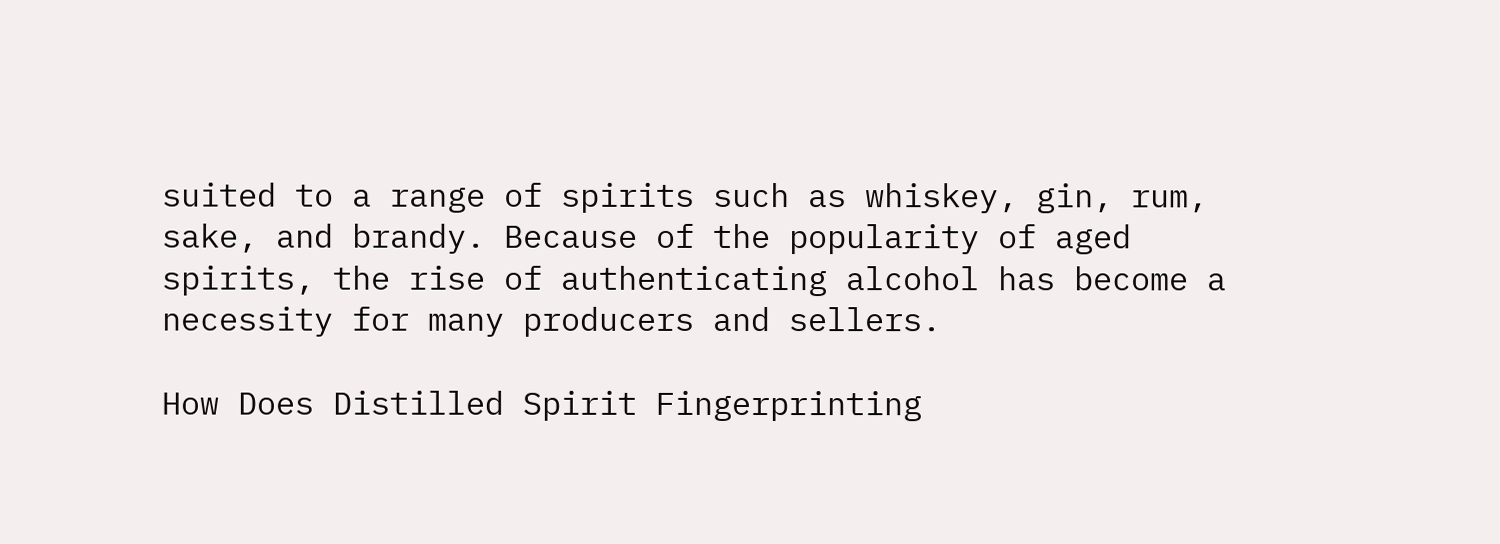suited to a range of spirits such as whiskey, gin, rum, sake, and brandy. Because of the popularity of aged spirits, the rise of authenticating alcohol has become a necessity for many producers and sellers.

How Does Distilled Spirit Fingerprinting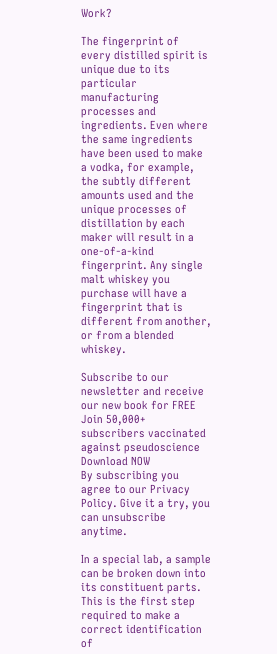Work?

The fingerprint of every distilled spirit is unique due to its particular manufacturing processes and ingredients. Even where the same ingredients have been used to make a vodka, for example, the subtly different amounts used and the unique processes of distillation by each maker will result in a one-of-a-kind fingerprint. Any single malt whiskey you purchase will have a fingerprint that is different from another, or from a blended whiskey.

Subscribe to our newsletter and receive our new book for FREE
Join 50,000+ subscribers vaccinated against pseudoscience
Download NOW
By subscribing you agree to our Privacy Policy. Give it a try, you can unsubscribe anytime.

In a special lab, a sample can be broken down into its constituent parts. This is the first step required to make a correct identification of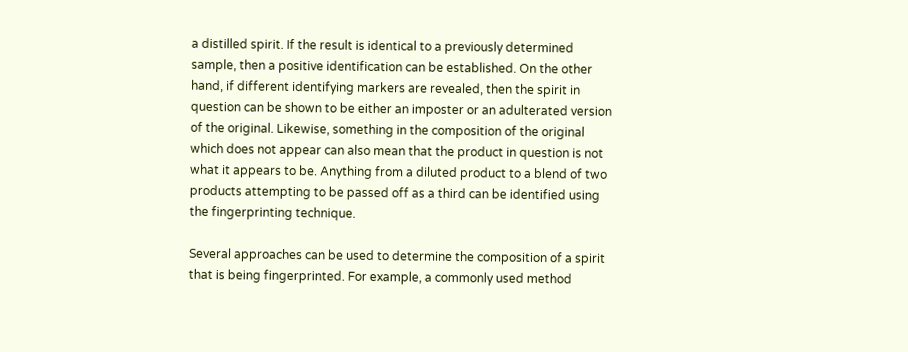a distilled spirit. If the result is identical to a previously determined sample, then a positive identification can be established. On the other hand, if different identifying markers are revealed, then the spirit in question can be shown to be either an imposter or an adulterated version of the original. Likewise, something in the composition of the original which does not appear can also mean that the product in question is not what it appears to be. Anything from a diluted product to a blend of two products attempting to be passed off as a third can be identified using the fingerprinting technique.

Several approaches can be used to determine the composition of a spirit that is being fingerprinted. For example, a commonly used method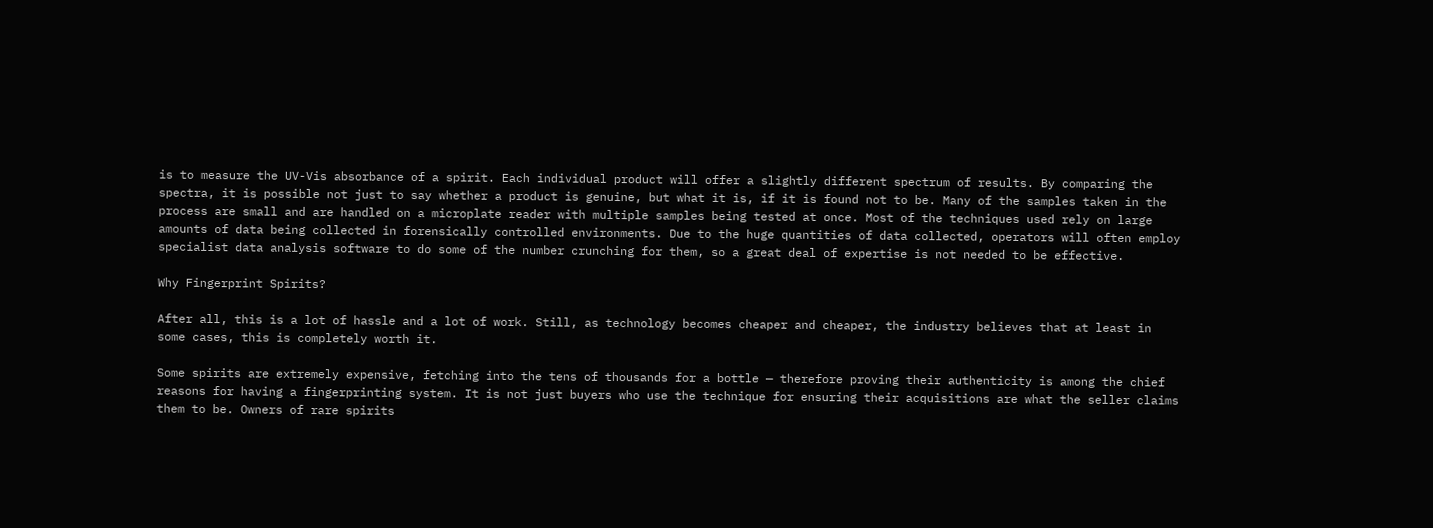is to measure the UV-Vis absorbance of a spirit. Each individual product will offer a slightly different spectrum of results. By comparing the spectra, it is possible not just to say whether a product is genuine, but what it is, if it is found not to be. Many of the samples taken in the process are small and are handled on a microplate reader with multiple samples being tested at once. Most of the techniques used rely on large amounts of data being collected in forensically controlled environments. Due to the huge quantities of data collected, operators will often employ specialist data analysis software to do some of the number crunching for them, so a great deal of expertise is not needed to be effective.

Why Fingerprint Spirits?

After all, this is a lot of hassle and a lot of work. Still, as technology becomes cheaper and cheaper, the industry believes that at least in some cases, this is completely worth it.

Some spirits are extremely expensive, fetching into the tens of thousands for a bottle — therefore proving their authenticity is among the chief reasons for having a fingerprinting system. It is not just buyers who use the technique for ensuring their acquisitions are what the seller claims them to be. Owners of rare spirits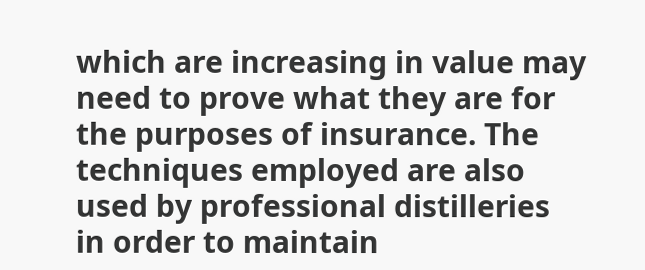which are increasing in value may need to prove what they are for the purposes of insurance. The techniques employed are also used by professional distilleries in order to maintain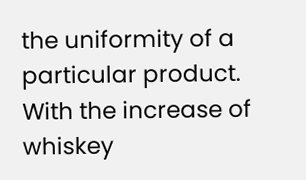the uniformity of a particular product. With the increase of whiskey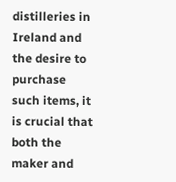distilleries in Ireland and the desire to purchase such items, it is crucial that both the maker and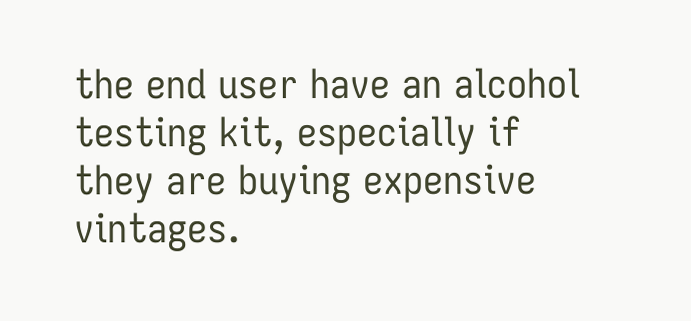the end user have an alcohol testing kit, especially if they are buying expensive vintages.